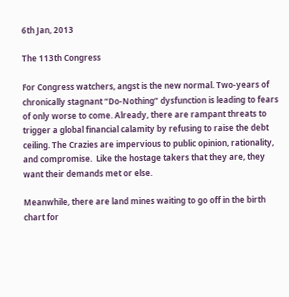6th Jan, 2013

The 113th Congress

For Congress watchers, angst is the new normal. Two-years of chronically stagnant “Do-Nothing” dysfunction is leading to fears of only worse to come. Already, there are rampant threats to trigger a global financial calamity by refusing to raise the debt ceiling. The Crazies are impervious to public opinion, rationality, and compromise.  Like the hostage takers that they are, they want their demands met or else.

Meanwhile, there are land mines waiting to go off in the birth chart for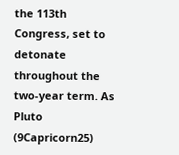the 113th Congress, set to detonate throughout the two-year term. As Pluto (9Capricorn25)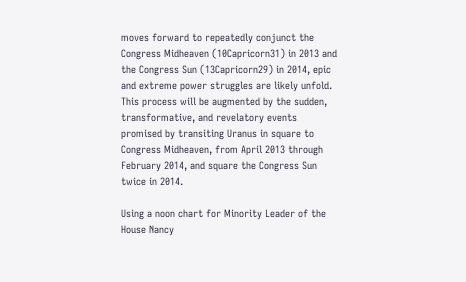moves forward to repeatedly conjunct the Congress Midheaven (10Capricorn31) in 2013 and the Congress Sun (13Capricorn29) in 2014, epic and extreme power struggles are likely unfold.  This process will be augmented by the sudden, transformative, and revelatory events promised by transiting Uranus in square to Congress Midheaven, from April 2013 through February 2014, and square the Congress Sun twice in 2014.

Using a noon chart for Minority Leader of the House Nancy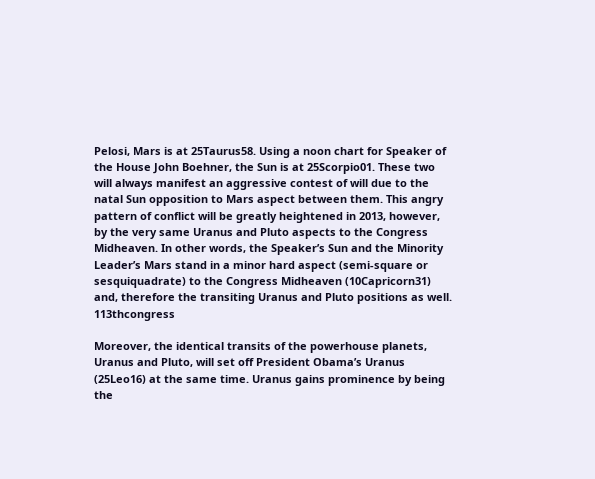Pelosi, Mars is at 25Taurus58. Using a noon chart for Speaker of the House John Boehner, the Sun is at 25Scorpio01. These two will always manifest an aggressive contest of will due to the natal Sun opposition to Mars aspect between them. This angry pattern of conflict will be greatly heightened in 2013, however, by the very same Uranus and Pluto aspects to the Congress Midheaven. In other words, the Speaker’s Sun and the Minority Leader’s Mars stand in a minor hard aspect (semi-square or sesquiquadrate) to the Congress Midheaven (10Capricorn31) and, therefore the transiting Uranus and Pluto positions as well. 113thcongress

Moreover, the identical transits of the powerhouse planets, Uranus and Pluto, will set off President Obama’s Uranus (25Leo16) at the same time. Uranus gains prominence by being the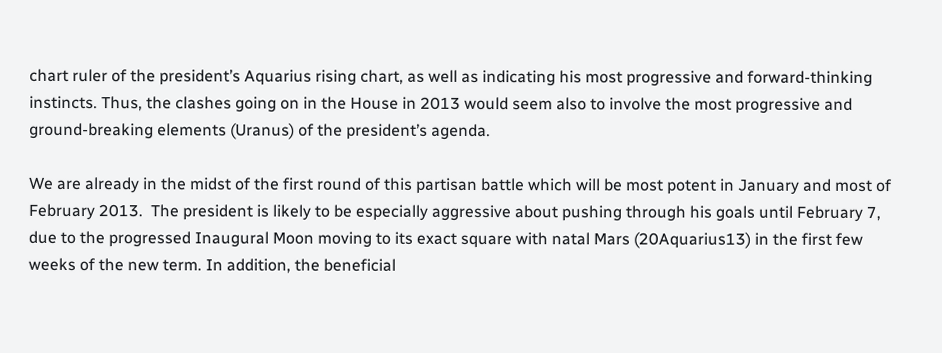chart ruler of the president’s Aquarius rising chart, as well as indicating his most progressive and forward-thinking instincts. Thus, the clashes going on in the House in 2013 would seem also to involve the most progressive and ground-breaking elements (Uranus) of the president’s agenda.

We are already in the midst of the first round of this partisan battle which will be most potent in January and most of February 2013.  The president is likely to be especially aggressive about pushing through his goals until February 7, due to the progressed Inaugural Moon moving to its exact square with natal Mars (20Aquarius13) in the first few weeks of the new term. In addition, the beneficial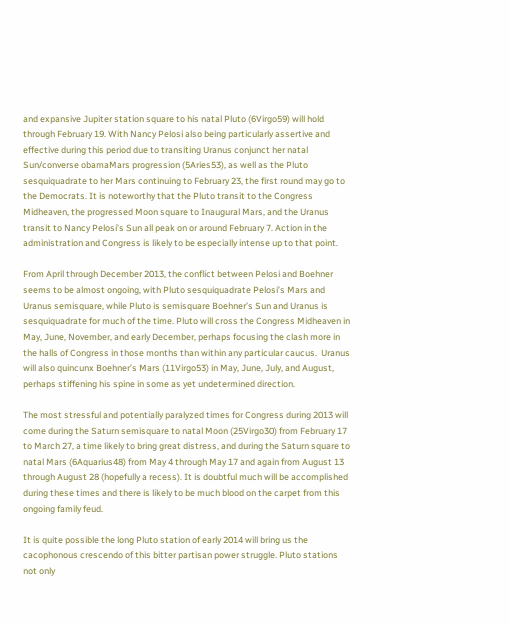and expansive Jupiter station square to his natal Pluto (6Virgo59) will hold through February 19. With Nancy Pelosi also being particularly assertive and effective during this period due to transiting Uranus conjunct her natal Sun/converse obamaMars progression (5Aries53), as well as the Pluto sesquiquadrate to her Mars continuing to February 23, the first round may go to the Democrats. It is noteworthy that the Pluto transit to the Congress Midheaven, the progressed Moon square to Inaugural Mars, and the Uranus transit to Nancy Pelosi’s Sun all peak on or around February 7. Action in the administration and Congress is likely to be especially intense up to that point.

From April through December 2013, the conflict between Pelosi and Boehner seems to be almost ongoing, with Pluto sesquiquadrate Pelosi’s Mars and Uranus semisquare, while Pluto is semisquare Boehner’s Sun and Uranus is sesquiquadrate for much of the time. Pluto will cross the Congress Midheaven in May, June, November, and early December, perhaps focusing the clash more in the halls of Congress in those months than within any particular caucus.  Uranus will also quincunx Boehner’s Mars (11Virgo53) in May, June, July, and August, perhaps stiffening his spine in some as yet undetermined direction.

The most stressful and potentially paralyzed times for Congress during 2013 will come during the Saturn semisquare to natal Moon (25Virgo30) from February 17 to March 27, a time likely to bring great distress, and during the Saturn square to natal Mars (6Aquarius48) from May 4 through May 17 and again from August 13 through August 28 (hopefully a recess). It is doubtful much will be accomplished during these times and there is likely to be much blood on the carpet from this ongoing family feud.

It is quite possible the long Pluto station of early 2014 will bring us the cacophonous crescendo of this bitter partisan power struggle. Pluto stations not only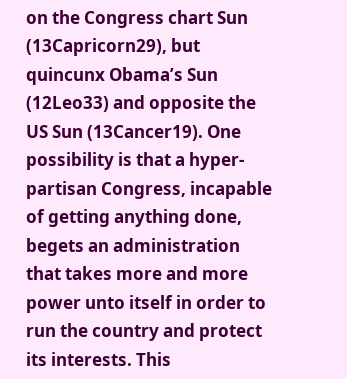on the Congress chart Sun (13Capricorn29), but quincunx Obama’s Sun (12Leo33) and opposite the US Sun (13Cancer19). One possibility is that a hyper-partisan Congress, incapable of getting anything done, begets an administration that takes more and more power unto itself in order to run the country and protect its interests. This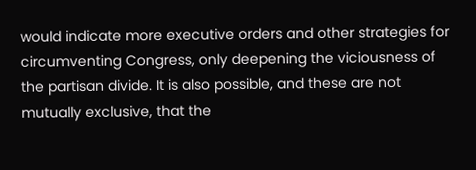would indicate more executive orders and other strategies for circumventing Congress, only deepening the viciousness of the partisan divide. It is also possible, and these are not mutually exclusive, that the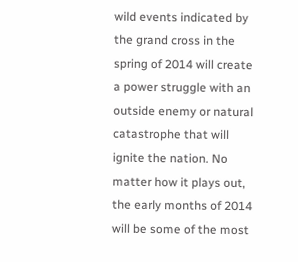wild events indicated by the grand cross in the spring of 2014 will create a power struggle with an outside enemy or natural catastrophe that will ignite the nation. No matter how it plays out, the early months of 2014 will be some of the most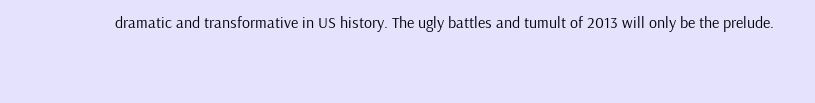dramatic and transformative in US history. The ugly battles and tumult of 2013 will only be the prelude.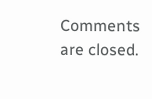Comments are closed.